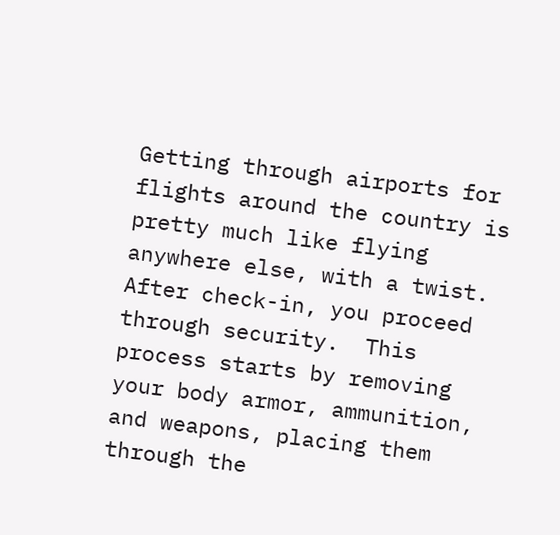Getting through airports for flights around the country is pretty much like flying anywhere else, with a twist.  After check-in, you proceed through security.  This process starts by removing your body armor, ammunition, and weapons, placing them through the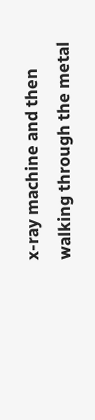x-ray machine and then walking through the metal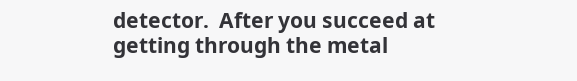detector.  After you succeed at getting through the metal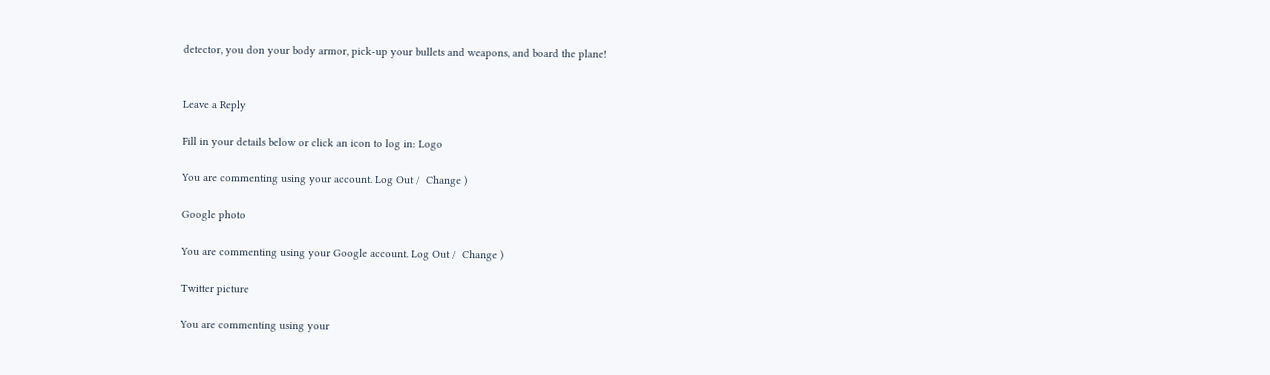detector, you don your body armor, pick-up your bullets and weapons, and board the plane!


Leave a Reply

Fill in your details below or click an icon to log in: Logo

You are commenting using your account. Log Out /  Change )

Google photo

You are commenting using your Google account. Log Out /  Change )

Twitter picture

You are commenting using your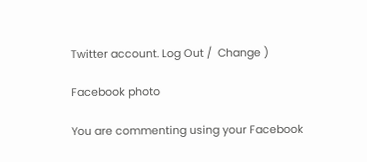Twitter account. Log Out /  Change )

Facebook photo

You are commenting using your Facebook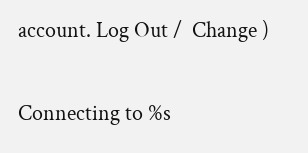account. Log Out /  Change )

Connecting to %s